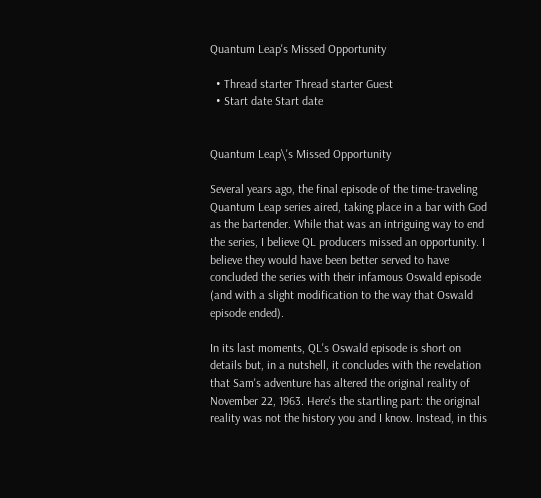Quantum Leap's Missed Opportunity

  • Thread starter Thread starter Guest
  • Start date Start date


Quantum Leap\'s Missed Opportunity

Several years ago, the final episode of the time-traveling Quantum Leap series aired, taking place in a bar with God as the bartender. While that was an intriguing way to end the series, I believe QL producers missed an opportunity. I believe they would have been better served to have concluded the series with their infamous Oswald episode (and with a slight modification to the way that Oswald episode ended).

In its last moments, QL's Oswald episode is short on details but, in a nutshell, it concludes with the revelation that Sam's adventure has altered the original reality of November 22, 1963. Here's the startling part: the original reality was not the history you and I know. Instead, in this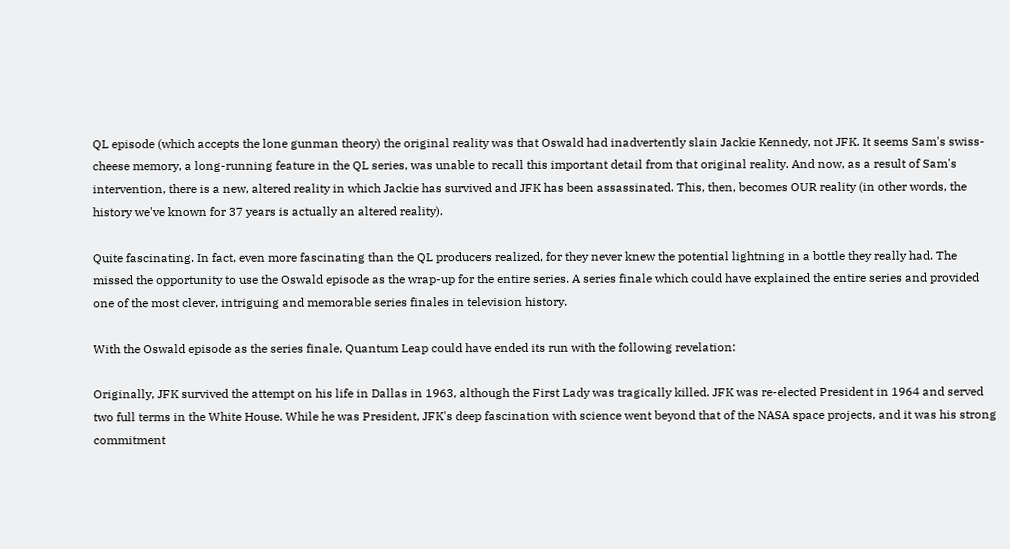QL episode (which accepts the lone gunman theory) the original reality was that Oswald had inadvertently slain Jackie Kennedy, not JFK. It seems Sam's swiss-cheese memory, a long-running feature in the QL series, was unable to recall this important detail from that original reality. And now, as a result of Sam's intervention, there is a new, altered reality in which Jackie has survived and JFK has been assassinated. This, then, becomes OUR reality (in other words, the history we've known for 37 years is actually an altered reality).

Quite fascinating. In fact, even more fascinating than the QL producers realized, for they never knew the potential lightning in a bottle they really had. The missed the opportunity to use the Oswald episode as the wrap-up for the entire series. A series finale which could have explained the entire series and provided one of the most clever, intriguing and memorable series finales in television history.

With the Oswald episode as the series finale, Quantum Leap could have ended its run with the following revelation:

Originally, JFK survived the attempt on his life in Dallas in 1963, although the First Lady was tragically killed. JFK was re-elected President in 1964 and served two full terms in the White House. While he was President, JFK's deep fascination with science went beyond that of the NASA space projects, and it was his strong commitment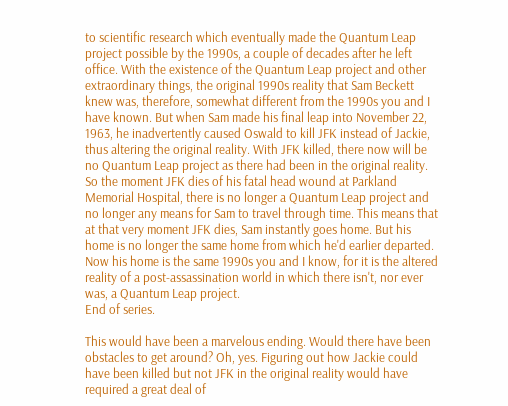to scientific research which eventually made the Quantum Leap project possible by the 1990s, a couple of decades after he left office. With the existence of the Quantum Leap project and other extraordinary things, the original 1990s reality that Sam Beckett knew was, therefore, somewhat different from the 1990s you and I have known. But when Sam made his final leap into November 22, 1963, he inadvertently caused Oswald to kill JFK instead of Jackie, thus altering the original reality. With JFK killed, there now will be no Quantum Leap project as there had been in the original reality. So the moment JFK dies of his fatal head wound at Parkland Memorial Hospital, there is no longer a Quantum Leap project and no longer any means for Sam to travel through time. This means that at that very moment JFK dies, Sam instantly goes home. But his home is no longer the same home from which he'd earlier departed. Now his home is the same 1990s you and I know, for it is the altered reality of a post-assassination world in which there isn't, nor ever was, a Quantum Leap project.
End of series.

This would have been a marvelous ending. Would there have been obstacles to get around? Oh, yes. Figuring out how Jackie could have been killed but not JFK in the original reality would have required a great deal of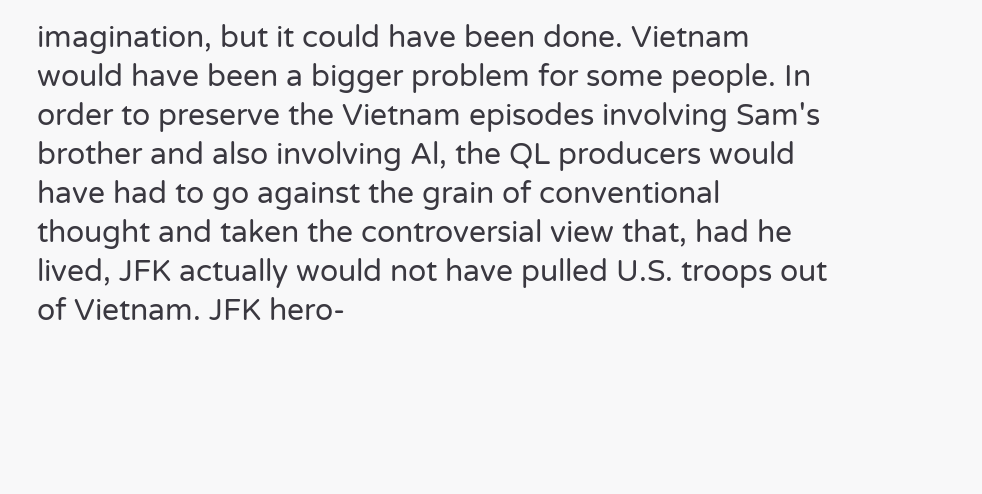imagination, but it could have been done. Vietnam would have been a bigger problem for some people. In order to preserve the Vietnam episodes involving Sam's brother and also involving Al, the QL producers would have had to go against the grain of conventional thought and taken the controversial view that, had he lived, JFK actually would not have pulled U.S. troops out of Vietnam. JFK hero-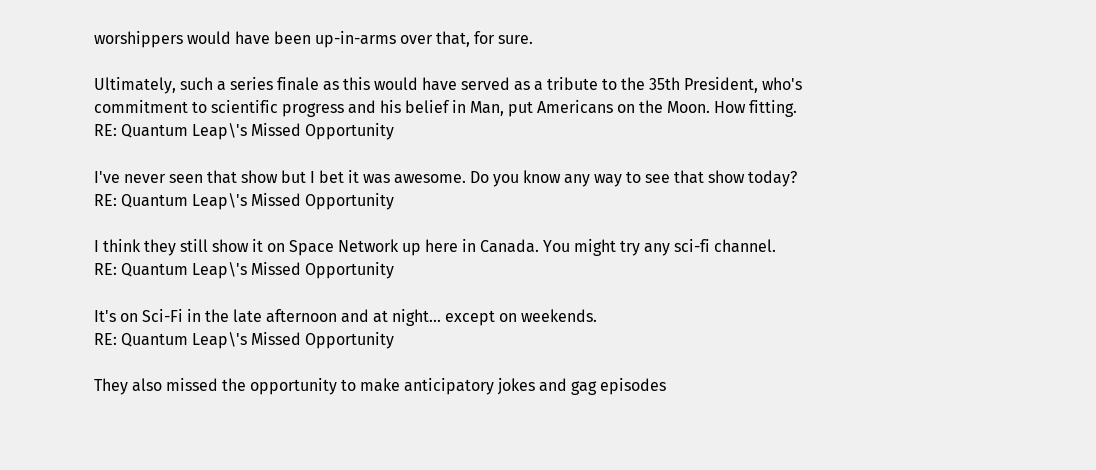worshippers would have been up-in-arms over that, for sure.

Ultimately, such a series finale as this would have served as a tribute to the 35th President, who's commitment to scientific progress and his belief in Man, put Americans on the Moon. How fitting.
RE: Quantum Leap\'s Missed Opportunity

I've never seen that show but I bet it was awesome. Do you know any way to see that show today?
RE: Quantum Leap\'s Missed Opportunity

I think they still show it on Space Network up here in Canada. You might try any sci-fi channel.
RE: Quantum Leap\'s Missed Opportunity

It's on Sci-Fi in the late afternoon and at night... except on weekends.
RE: Quantum Leap\'s Missed Opportunity

They also missed the opportunity to make anticipatory jokes and gag episodes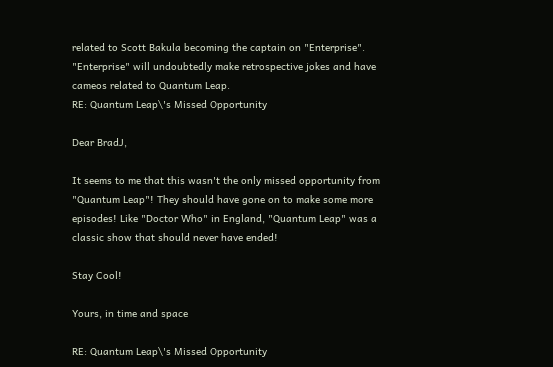related to Scott Bakula becoming the captain on "Enterprise". "Enterprise" will undoubtedly make retrospective jokes and have cameos related to Quantum Leap.
RE: Quantum Leap\'s Missed Opportunity

Dear BradJ,

It seems to me that this wasn't the only missed opportunity from "Quantum Leap"! They should have gone on to make some more episodes! Like "Doctor Who" in England, "Quantum Leap" was a classic show that should never have ended!

Stay Cool!

Yours, in time and space

RE: Quantum Leap\'s Missed Opportunity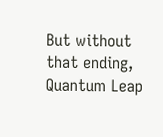But without that ending, Quantum Leap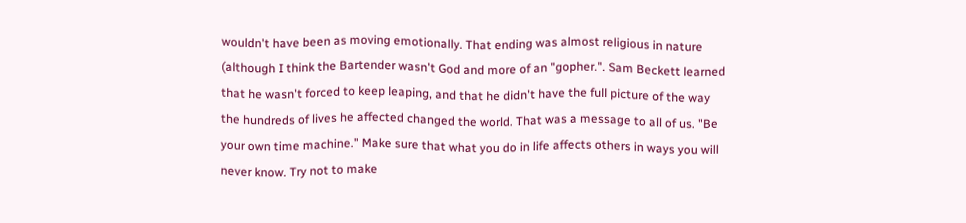wouldn't have been as moving emotionally. That ending was almost religious in nature (although I think the Bartender wasn't God and more of an "gopher.". Sam Beckett learned that he wasn't forced to keep leaping, and that he didn't have the full picture of the way the hundreds of lives he affected changed the world. That was a message to all of us. "Be your own time machine." Make sure that what you do in life affects others in ways you will never know. Try not to make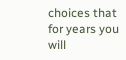choices that for years you will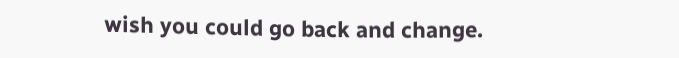wish you could go back and change.